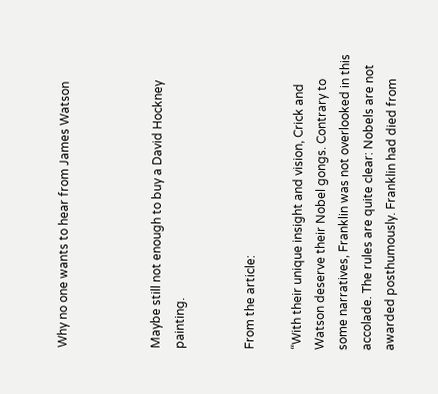Why no one wants to hear from James Watson



Maybe still not enough to buy a David Hockney painting.


From the article:

“With their unique insight and vision, Crick and Watson deserve their Nobel gongs. Contrary to some narratives, Franklin was not overlooked in this accolade. The rules are quite clear: Nobels are not awarded posthumously. Franklin had died from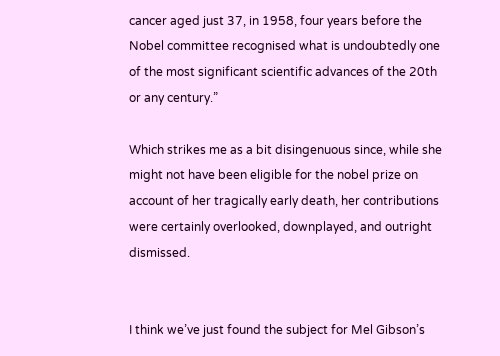cancer aged just 37, in 1958, four years before the Nobel committee recognised what is undoubtedly one of the most significant scientific advances of the 20th or any century.”

Which strikes me as a bit disingenuous since, while she might not have been eligible for the nobel prize on account of her tragically early death, her contributions were certainly overlooked, downplayed, and outright dismissed.


I think we’ve just found the subject for Mel Gibson’s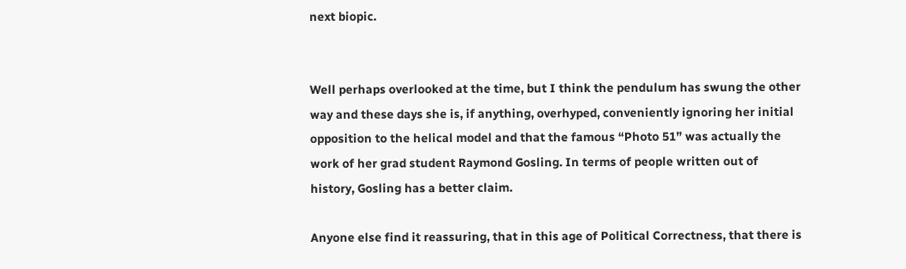next biopic.


Well perhaps overlooked at the time, but I think the pendulum has swung the other way and these days she is, if anything, overhyped, conveniently ignoring her initial opposition to the helical model and that the famous “Photo 51” was actually the work of her grad student Raymond Gosling. In terms of people written out of history, Gosling has a better claim.

Anyone else find it reassuring, that in this age of Political Correctness, that there is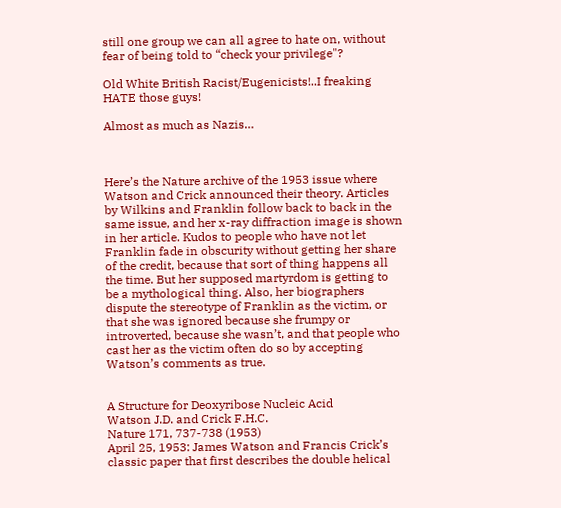still one group we can all agree to hate on, without fear of being told to “check your privilege"?

Old White British Racist/Eugenicists!..I freaking HATE those guys!

Almost as much as Nazis…



Here’s the Nature archive of the 1953 issue where Watson and Crick announced their theory. Articles by Wilkins and Franklin follow back to back in the same issue, and her x-ray diffraction image is shown in her article. Kudos to people who have not let Franklin fade in obscurity without getting her share of the credit, because that sort of thing happens all the time. But her supposed martyrdom is getting to be a mythological thing. Also, her biographers dispute the stereotype of Franklin as the victim, or that she was ignored because she frumpy or introverted, because she wasn’t, and that people who cast her as the victim often do so by accepting Watson’s comments as true.


A Structure for Deoxyribose Nucleic Acid
Watson J.D. and Crick F.H.C.
Nature 171, 737-738 (1953)
April 25, 1953: James Watson and Francis Crick’s classic paper that first describes the double helical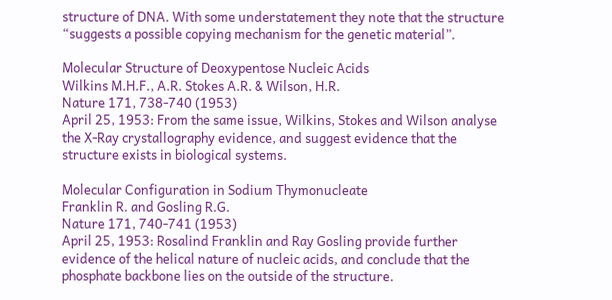structure of DNA. With some understatement they note that the structure “suggests a possible copying mechanism for the genetic material”.

Molecular Structure of Deoxypentose Nucleic Acids
Wilkins M.H.F., A.R. Stokes A.R. & Wilson, H.R.
Nature 171, 738-740 (1953)
April 25, 1953: From the same issue, Wilkins, Stokes and Wilson analyse the X-Ray crystallography evidence, and suggest evidence that the structure exists in biological systems.

Molecular Configuration in Sodium Thymonucleate
Franklin R. and Gosling R.G.
Nature 171, 740-741 (1953)
April 25, 1953: Rosalind Franklin and Ray Gosling provide further evidence of the helical nature of nucleic acids, and conclude that the phosphate backbone lies on the outside of the structure.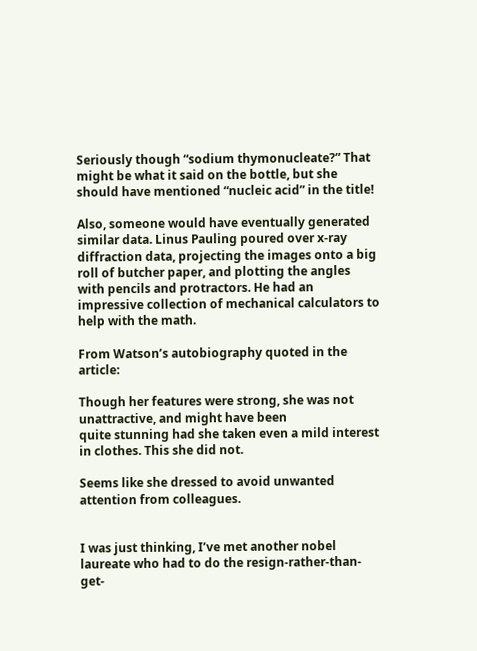Seriously though “sodium thymonucleate?” That might be what it said on the bottle, but she should have mentioned “nucleic acid” in the title!

Also, someone would have eventually generated similar data. Linus Pauling poured over x-ray diffraction data, projecting the images onto a big roll of butcher paper, and plotting the angles with pencils and protractors. He had an impressive collection of mechanical calculators to help with the math.

From Watson’s autobiography quoted in the article:

Though her features were strong, she was not unattractive, and might have been
quite stunning had she taken even a mild interest in clothes. This she did not.

Seems like she dressed to avoid unwanted attention from colleagues.


I was just thinking, I’ve met another nobel laureate who had to do the resign-rather-than-get-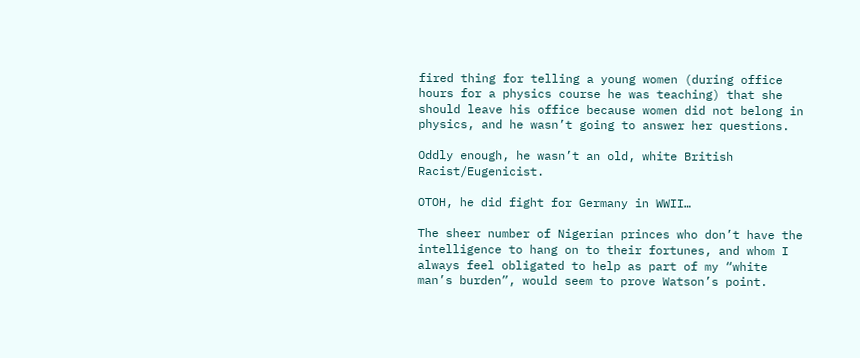fired thing for telling a young women (during office hours for a physics course he was teaching) that she should leave his office because women did not belong in physics, and he wasn’t going to answer her questions.

Oddly enough, he wasn’t an old, white British Racist/Eugenicist.

OTOH, he did fight for Germany in WWII…

The sheer number of Nigerian princes who don’t have the intelligence to hang on to their fortunes, and whom I always feel obligated to help as part of my “white man’s burden”, would seem to prove Watson’s point.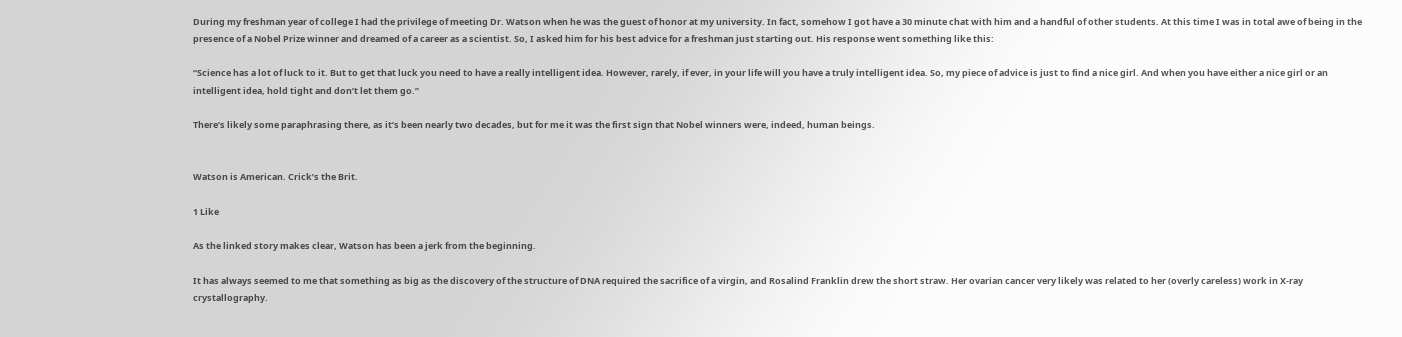During my freshman year of college I had the privilege of meeting Dr. Watson when he was the guest of honor at my university. In fact, somehow I got have a 30 minute chat with him and a handful of other students. At this time I was in total awe of being in the presence of a Nobel Prize winner and dreamed of a career as a scientist. So, I asked him for his best advice for a freshman just starting out. His response went something like this:

“Science has a lot of luck to it. But to get that luck you need to have a really intelligent idea. However, rarely, if ever, in your life will you have a truly intelligent idea. So, my piece of advice is just to find a nice girl. And when you have either a nice girl or an intelligent idea, hold tight and don’t let them go.”

There’s likely some paraphrasing there, as it’s been nearly two decades, but for me it was the first sign that Nobel winners were, indeed, human beings.


Watson is American. Crick’s the Brit.

1 Like

As the linked story makes clear, Watson has been a jerk from the beginning.

It has always seemed to me that something as big as the discovery of the structure of DNA required the sacrifice of a virgin, and Rosalind Franklin drew the short straw. Her ovarian cancer very likely was related to her (overly careless) work in X-ray crystallography.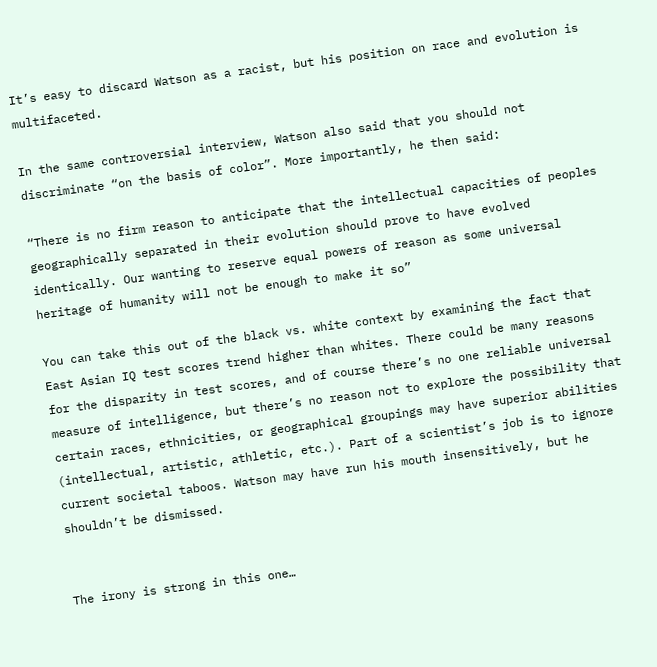It’s easy to discard Watson as a racist, but his position on race and evolution is multifaceted.

In the same controversial interview, Watson also said that you should not discriminate “on the basis of color”. More importantly, he then said:

“There is no firm reason to anticipate that the intellectual capacities of peoples geographically separated in their evolution should prove to have evolved identically. Our wanting to reserve equal powers of reason as some universal heritage of humanity will not be enough to make it so”

You can take this out of the black vs. white context by examining the fact that East Asian IQ test scores trend higher than whites. There could be many reasons for the disparity in test scores, and of course there’s no one reliable universal measure of intelligence, but there’s no reason not to explore the possibility that certain races, ethnicities, or geographical groupings may have superior abilities (intellectual, artistic, athletic, etc.). Part of a scientist’s job is to ignore current societal taboos. Watson may have run his mouth insensitively, but he shouldn’t be dismissed.


The irony is strong in this one…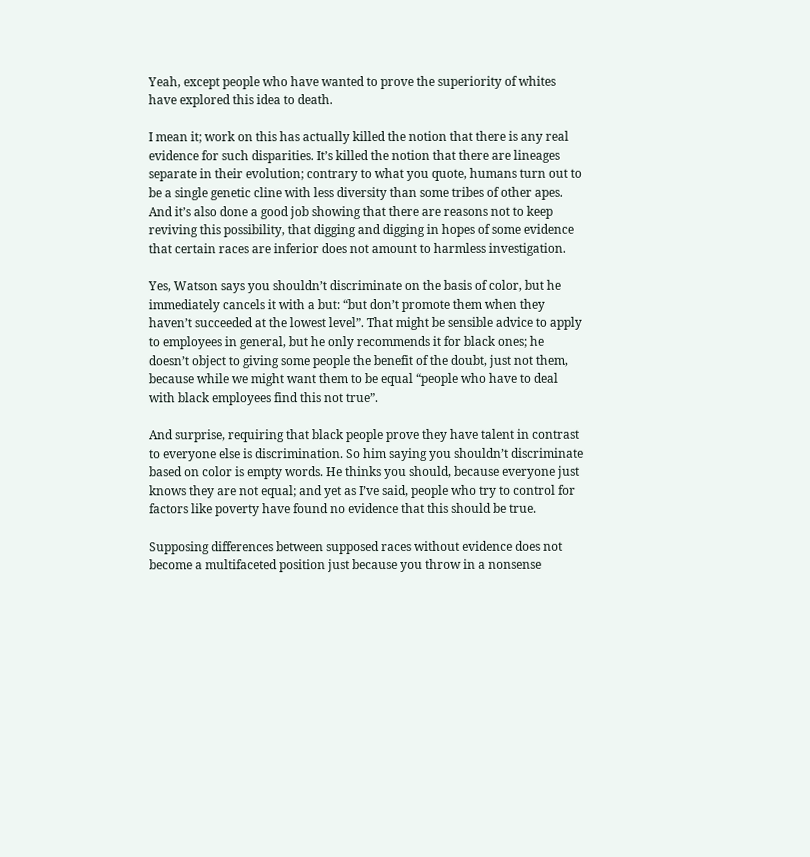Yeah, except people who have wanted to prove the superiority of whites have explored this idea to death.

I mean it; work on this has actually killed the notion that there is any real evidence for such disparities. It’s killed the notion that there are lineages separate in their evolution; contrary to what you quote, humans turn out to be a single genetic cline with less diversity than some tribes of other apes. And it’s also done a good job showing that there are reasons not to keep reviving this possibility, that digging and digging in hopes of some evidence that certain races are inferior does not amount to harmless investigation.

Yes, Watson says you shouldn’t discriminate on the basis of color, but he immediately cancels it with a but: “but don’t promote them when they haven’t succeeded at the lowest level”. That might be sensible advice to apply to employees in general, but he only recommends it for black ones; he doesn’t object to giving some people the benefit of the doubt, just not them, because while we might want them to be equal “people who have to deal with black employees find this not true”.

And surprise, requiring that black people prove they have talent in contrast to everyone else is discrimination. So him saying you shouldn’t discriminate based on color is empty words. He thinks you should, because everyone just knows they are not equal; and yet as I’ve said, people who try to control for factors like poverty have found no evidence that this should be true.

Supposing differences between supposed races without evidence does not become a multifaceted position just because you throw in a nonsense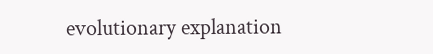evolutionary explanation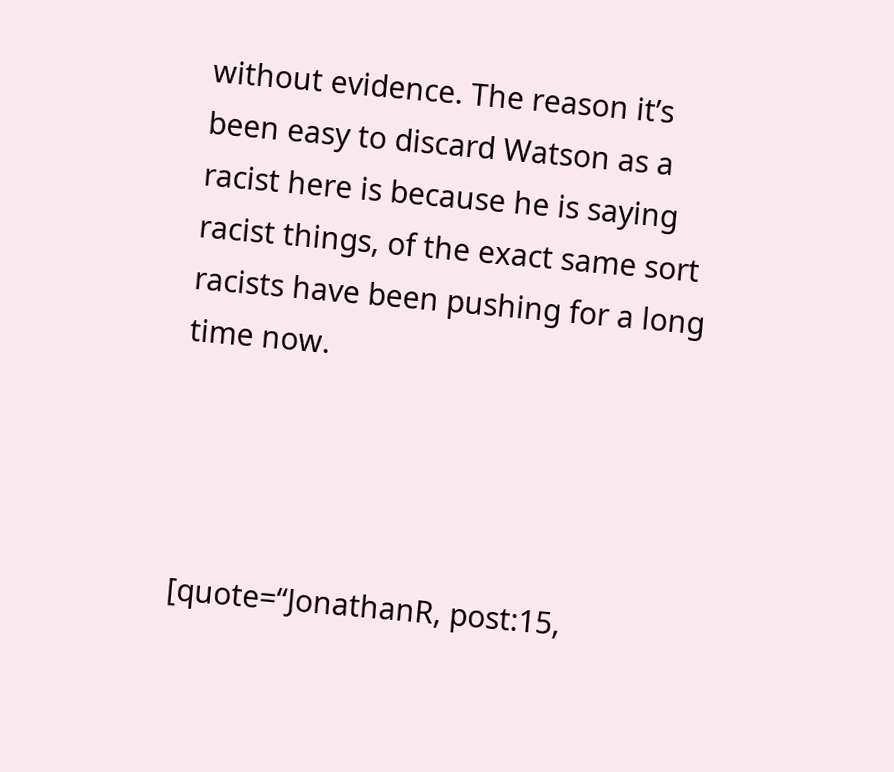without evidence. The reason it’s been easy to discard Watson as a racist here is because he is saying racist things, of the exact same sort racists have been pushing for a long time now.




[quote=“JonathanR, post:15,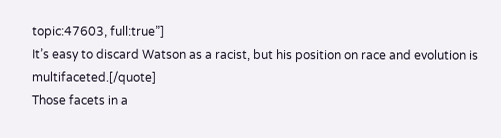topic:47603, full:true”]
It’s easy to discard Watson as a racist, but his position on race and evolution is multifaceted.[/quote]
Those facets in a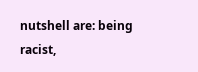nutshell are: being racist,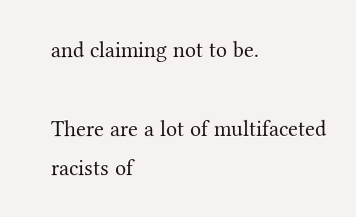and claiming not to be.

There are a lot of multifaceted racists of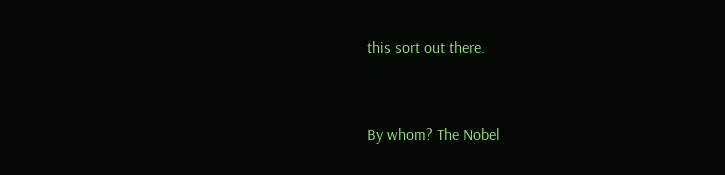this sort out there.


By whom? The Nobel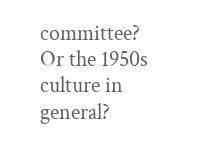committee? Or the 1950s culture in general?